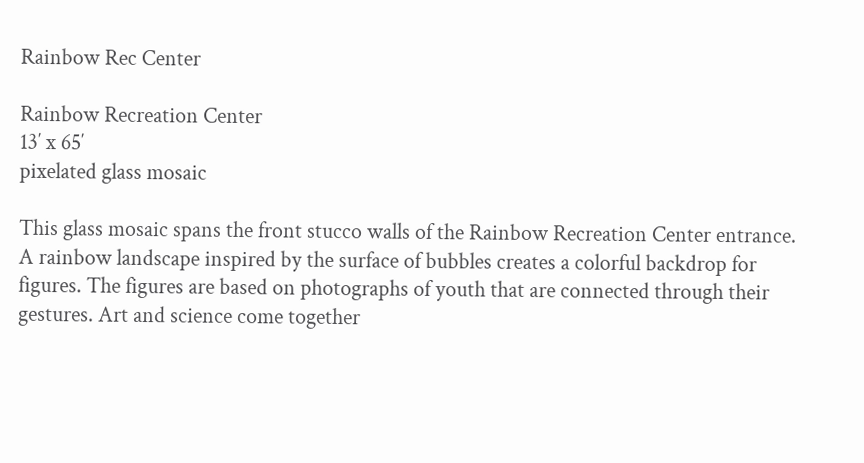Rainbow Rec Center

Rainbow Recreation Center
13′ x 65′
pixelated glass mosaic

This glass mosaic spans the front stucco walls of the Rainbow Recreation Center entrance. A rainbow landscape inspired by the surface of bubbles creates a colorful backdrop for figures. The figures are based on photographs of youth that are connected through their gestures. Art and science come together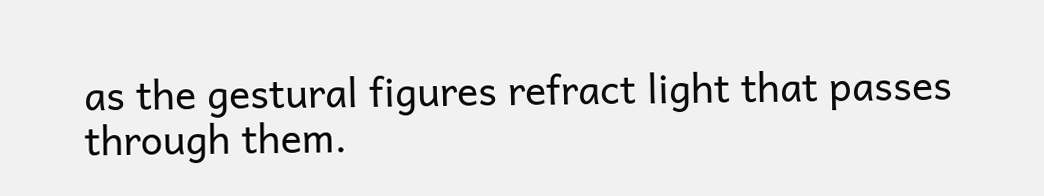as the gestural figures refract light that passes through them.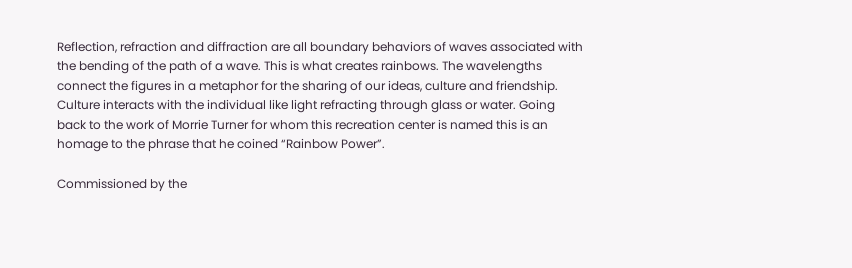Reflection, refraction and diffraction are all boundary behaviors of waves associated with the bending of the path of a wave. This is what creates rainbows. The wavelengths connect the figures in a metaphor for the sharing of our ideas, culture and friendship. Culture interacts with the individual like light refracting through glass or water. Going back to the work of Morrie Turner for whom this recreation center is named this is an homage to the phrase that he coined “Rainbow Power”.

Commissioned by the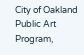City of Oakland Public Art Program,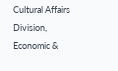Cultural Affairs Division, Economic &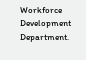Workforce Development Department.